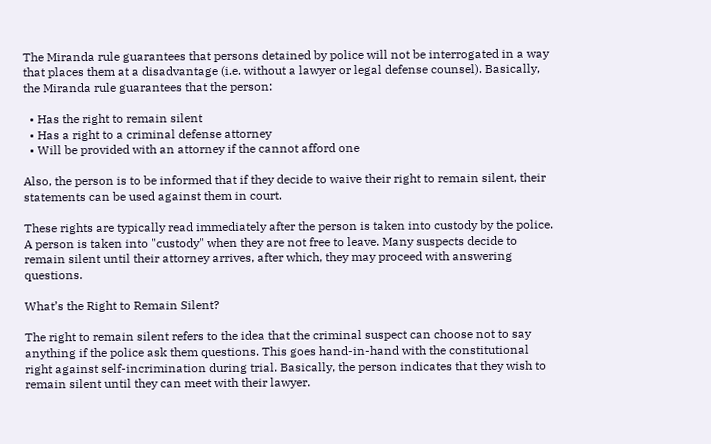The Miranda rule guarantees that persons detained by police will not be interrogated in a way that places them at a disadvantage (i.e. without a lawyer or legal defense counsel). Basically, the Miranda rule guarantees that the person:

  • Has the right to remain silent
  • Has a right to a criminal defense attorney
  • Will be provided with an attorney if the cannot afford one

Also, the person is to be informed that if they decide to waive their right to remain silent, their statements can be used against them in court.

These rights are typically read immediately after the person is taken into custody by the police. A person is taken into "custody" when they are not free to leave. Many suspects decide to remain silent until their attorney arrives, after which, they may proceed with answering questions.

What’s the Right to Remain Silent?

The right to remain silent refers to the idea that the criminal suspect can choose not to say anything if the police ask them questions. This goes hand-in-hand with the constitutional right against self-incrimination during trial. Basically, the person indicates that they wish to remain silent until they can meet with their lawyer.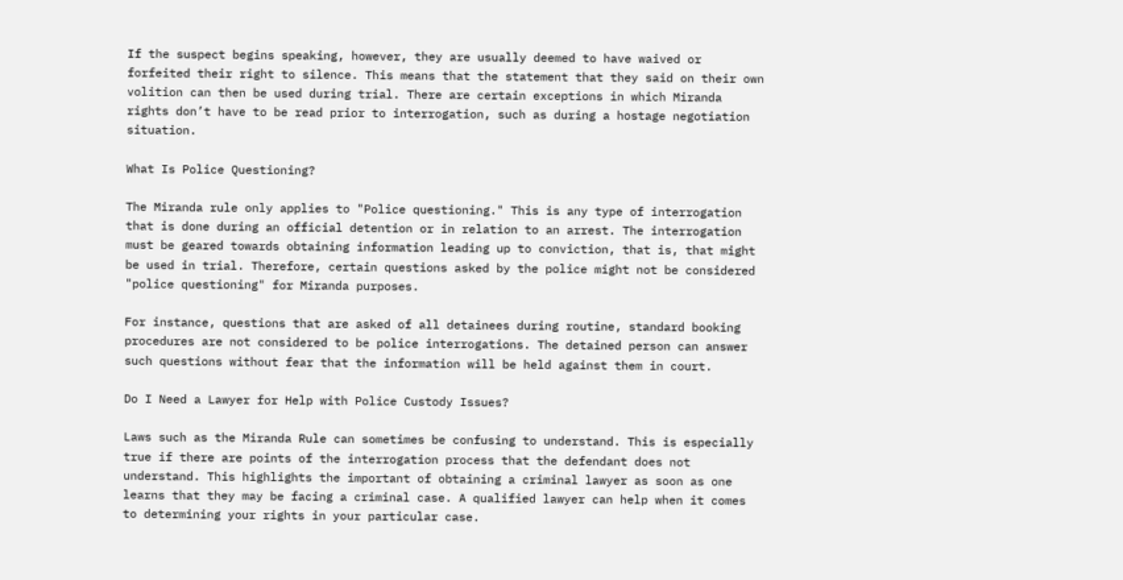If the suspect begins speaking, however, they are usually deemed to have waived or forfeited their right to silence. This means that the statement that they said on their own volition can then be used during trial. There are certain exceptions in which Miranda rights don’t have to be read prior to interrogation, such as during a hostage negotiation situation.

What Is Police Questioning?

The Miranda rule only applies to "Police questioning." This is any type of interrogation that is done during an official detention or in relation to an arrest. The interrogation must be geared towards obtaining information leading up to conviction, that is, that might be used in trial. Therefore, certain questions asked by the police might not be considered "police questioning" for Miranda purposes.

For instance, questions that are asked of all detainees during routine, standard booking procedures are not considered to be police interrogations. The detained person can answer such questions without fear that the information will be held against them in court.

Do I Need a Lawyer for Help with Police Custody Issues?

Laws such as the Miranda Rule can sometimes be confusing to understand. This is especially true if there are points of the interrogation process that the defendant does not understand. This highlights the important of obtaining a criminal lawyer as soon as one learns that they may be facing a criminal case. A qualified lawyer can help when it comes to determining your rights in your particular case.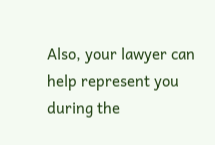Also, your lawyer can help represent you during the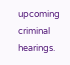upcoming criminal hearings.